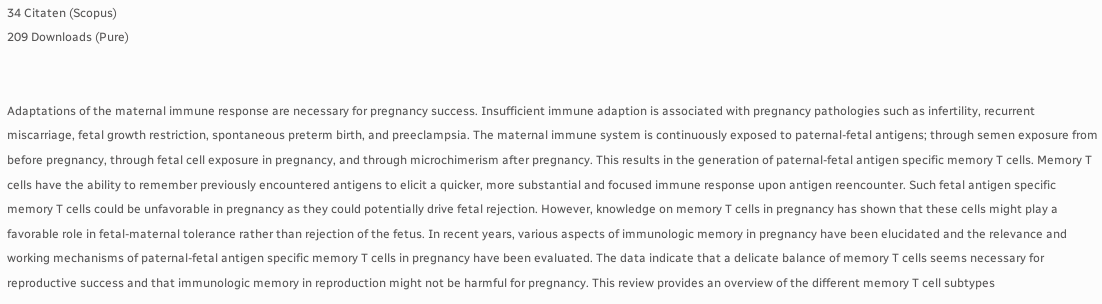34 Citaten (Scopus)
209 Downloads (Pure)


Adaptations of the maternal immune response are necessary for pregnancy success. Insufficient immune adaption is associated with pregnancy pathologies such as infertility, recurrent miscarriage, fetal growth restriction, spontaneous preterm birth, and preeclampsia. The maternal immune system is continuously exposed to paternal-fetal antigens; through semen exposure from before pregnancy, through fetal cell exposure in pregnancy, and through microchimerism after pregnancy. This results in the generation of paternal-fetal antigen specific memory T cells. Memory T cells have the ability to remember previously encountered antigens to elicit a quicker, more substantial and focused immune response upon antigen reencounter. Such fetal antigen specific memory T cells could be unfavorable in pregnancy as they could potentially drive fetal rejection. However, knowledge on memory T cells in pregnancy has shown that these cells might play a favorable role in fetal-maternal tolerance rather than rejection of the fetus. In recent years, various aspects of immunologic memory in pregnancy have been elucidated and the relevance and working mechanisms of paternal-fetal antigen specific memory T cells in pregnancy have been evaluated. The data indicate that a delicate balance of memory T cells seems necessary for reproductive success and that immunologic memory in reproduction might not be harmful for pregnancy. This review provides an overview of the different memory T cell subtypes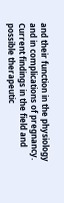and their function in the physiology and in complications of pregnancy. Current findings in the field and possible therapeutic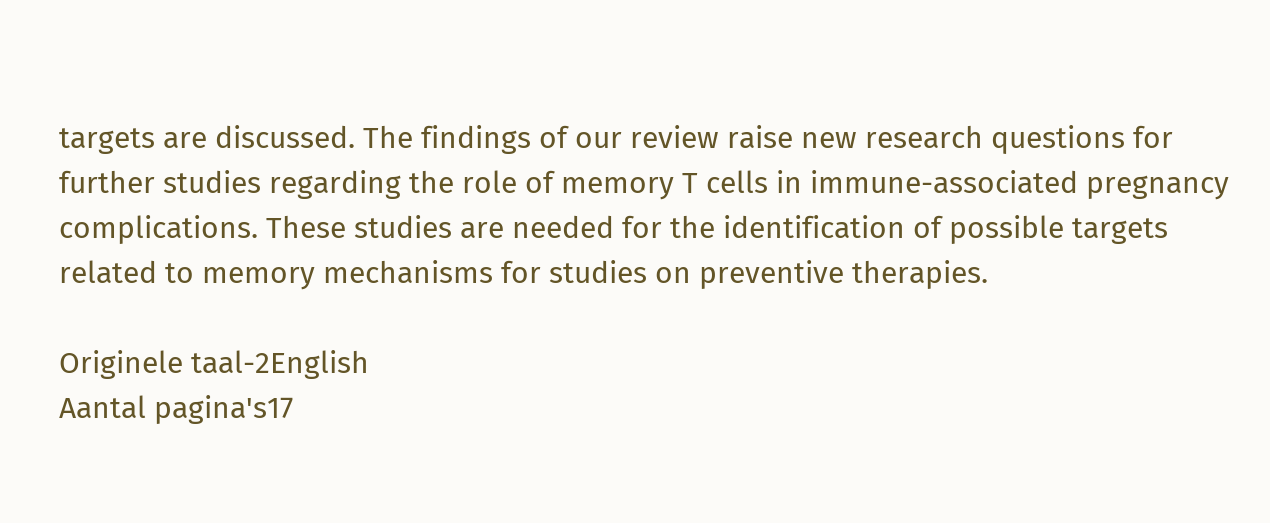targets are discussed. The findings of our review raise new research questions for further studies regarding the role of memory T cells in immune-associated pregnancy complications. These studies are needed for the identification of possible targets related to memory mechanisms for studies on preventive therapies.

Originele taal-2English
Aantal pagina's17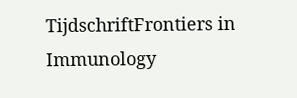TijdschriftFrontiers in Immunology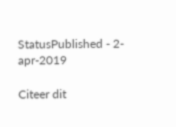StatusPublished - 2-apr-2019

Citeer dit